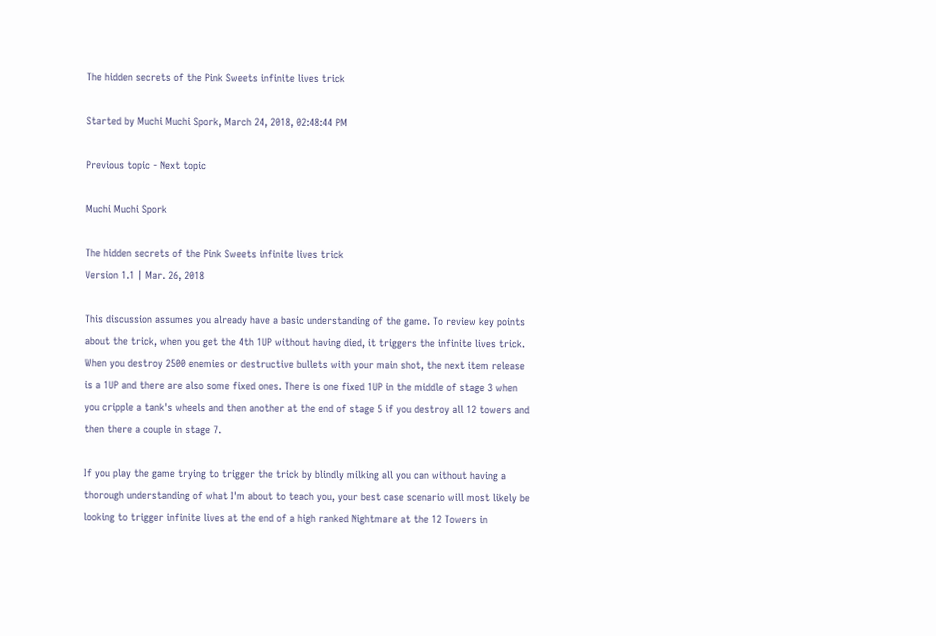The hidden secrets of the Pink Sweets infinite lives trick

Started by Muchi Muchi Spork, March 24, 2018, 02:48:44 PM

Previous topic - Next topic

Muchi Muchi Spork

The hidden secrets of the Pink Sweets infinite lives trick
Version 1.1 | Mar. 26, 2018

This discussion assumes you already have a basic understanding of the game. To review key points about the trick, when you get the 4th 1UP without having died, it triggers the infinite lives trick. When you destroy 2500 enemies or destructive bullets with your main shot, the next item release is a 1UP and there are also some fixed ones. There is one fixed 1UP in the middle of stage 3 when you cripple a tank's wheels and then another at the end of stage 5 if you destroy all 12 towers and then there a couple in stage 7.

If you play the game trying to trigger the trick by blindly milking all you can without having a thorough understanding of what I'm about to teach you, your best case scenario will most likely be looking to trigger infinite lives at the end of a high ranked Nightmare at the 12 Towers in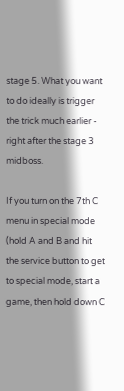stage 5. What you want to do ideally is trigger the trick much earlier - right after the stage 3 midboss.

If you turn on the 7th C menu in special mode (hold A and B and hit the service button to get to special mode, start a game, then hold down C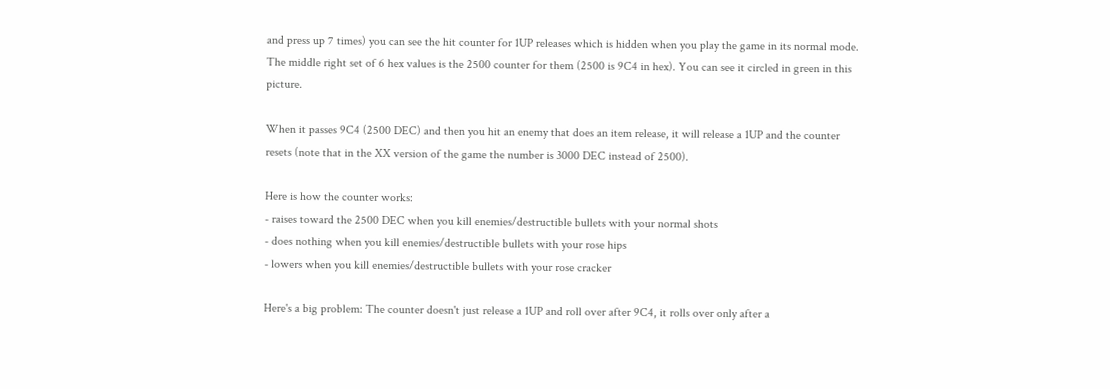and press up 7 times) you can see the hit counter for 1UP releases which is hidden when you play the game in its normal mode. The middle right set of 6 hex values is the 2500 counter for them (2500 is 9C4 in hex). You can see it circled in green in this picture.

When it passes 9C4 (2500 DEC) and then you hit an enemy that does an item release, it will release a 1UP and the counter resets (note that in the XX version of the game the number is 3000 DEC instead of 2500).

Here is how the counter works:
- raises toward the 2500 DEC when you kill enemies/destructible bullets with your normal shots
- does nothing when you kill enemies/destructible bullets with your rose hips
- lowers when you kill enemies/destructible bullets with your rose cracker

Here's a big problem: The counter doesn't just release a 1UP and roll over after 9C4, it rolls over only after a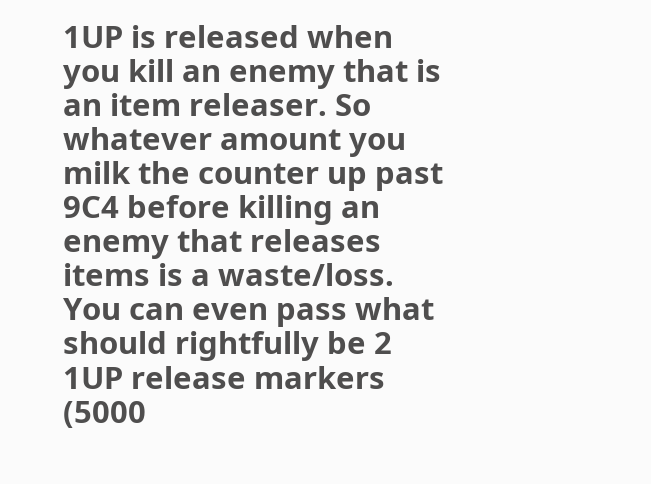1UP is released when you kill an enemy that is an item releaser. So whatever amount you milk the counter up past 9C4 before killing an enemy that releases items is a waste/loss. You can even pass what should rightfully be 2 1UP release markers (5000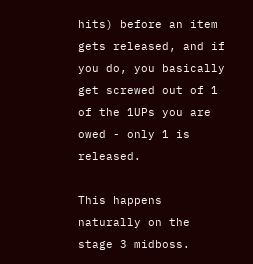hits) before an item gets released, and if you do, you basically get screwed out of 1 of the 1UPs you are owed - only 1 is released.

This happens naturally on the stage 3 midboss.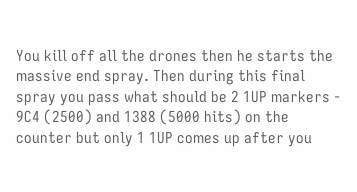You kill off all the drones then he starts the massive end spray. Then during this final spray you pass what should be 2 1UP markers - 9C4 (2500) and 1388 (5000 hits) on the counter but only 1 1UP comes up after you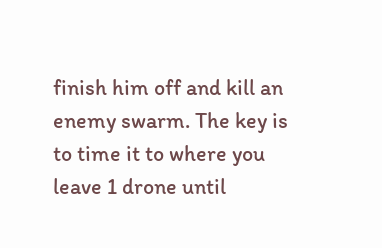finish him off and kill an enemy swarm. The key is to time it to where you leave 1 drone until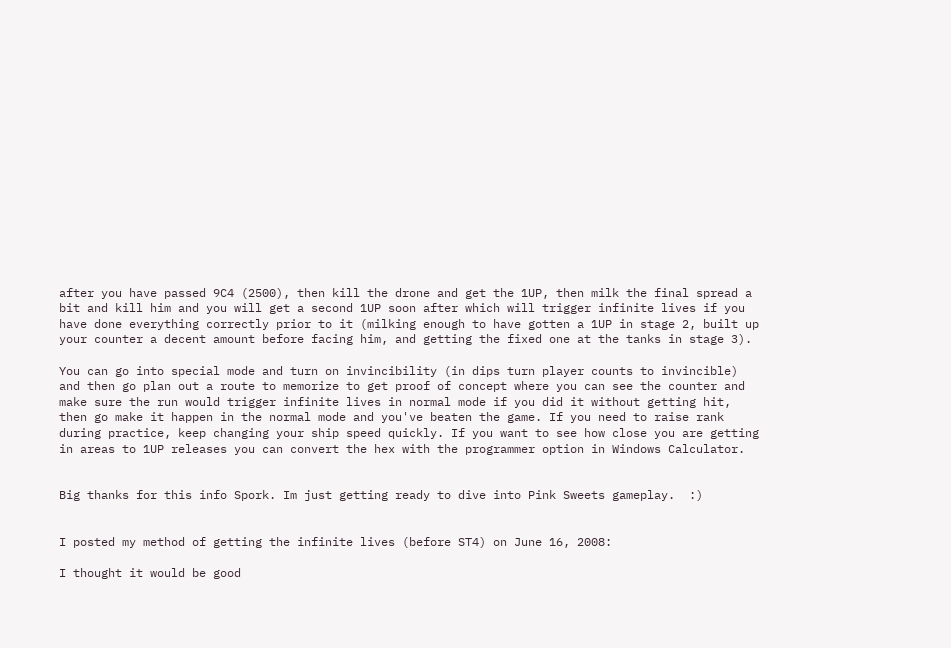after you have passed 9C4 (2500), then kill the drone and get the 1UP, then milk the final spread a bit and kill him and you will get a second 1UP soon after which will trigger infinite lives if you have done everything correctly prior to it (milking enough to have gotten a 1UP in stage 2, built up your counter a decent amount before facing him, and getting the fixed one at the tanks in stage 3).

You can go into special mode and turn on invincibility (in dips turn player counts to invincible) and then go plan out a route to memorize to get proof of concept where you can see the counter and make sure the run would trigger infinite lives in normal mode if you did it without getting hit, then go make it happen in the normal mode and you've beaten the game. If you need to raise rank during practice, keep changing your ship speed quickly. If you want to see how close you are getting in areas to 1UP releases you can convert the hex with the programmer option in Windows Calculator.


Big thanks for this info Spork. Im just getting ready to dive into Pink Sweets gameplay.  :)


I posted my method of getting the infinite lives (before ST4) on June 16, 2008:

I thought it would be good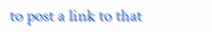to post a link to that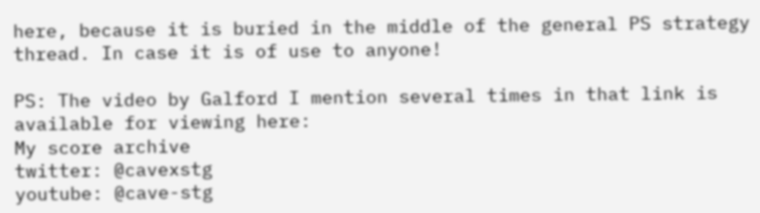here, because it is buried in the middle of the general PS strategy thread. In case it is of use to anyone!

PS: The video by Galford I mention several times in that link is available for viewing here:
My score archive
twitter: @cavexstg
youtube: @cave-stg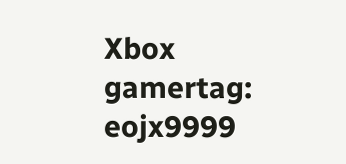Xbox gamertag: eojx9999